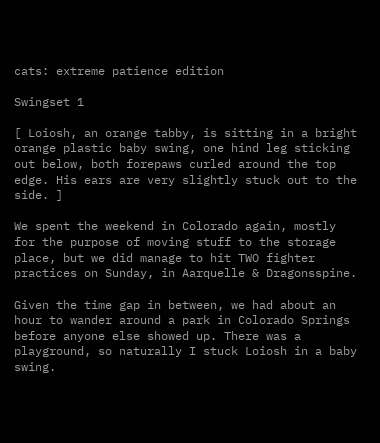cats: extreme patience edition

Swingset 1

[ Loiosh, an orange tabby, is sitting in a bright orange plastic baby swing, one hind leg sticking out below, both forepaws curled around the top edge. His ears are very slightly stuck out to the side. ]

We spent the weekend in Colorado again, mostly for the purpose of moving stuff to the storage place, but we did manage to hit TWO fighter practices on Sunday, in Aarquelle & Dragonsspine.

Given the time gap in between, we had about an hour to wander around a park in Colorado Springs before anyone else showed up. There was a playground, so naturally I stuck Loiosh in a baby swing.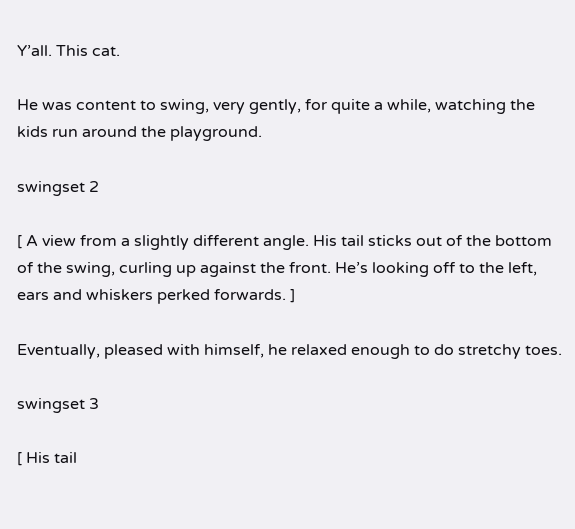Y’all. This cat.

He was content to swing, very gently, for quite a while, watching the kids run around the playground.

swingset 2

[ A view from a slightly different angle. His tail sticks out of the bottom of the swing, curling up against the front. He’s looking off to the left, ears and whiskers perked forwards. ]

Eventually, pleased with himself, he relaxed enough to do stretchy toes.

swingset 3

[ His tail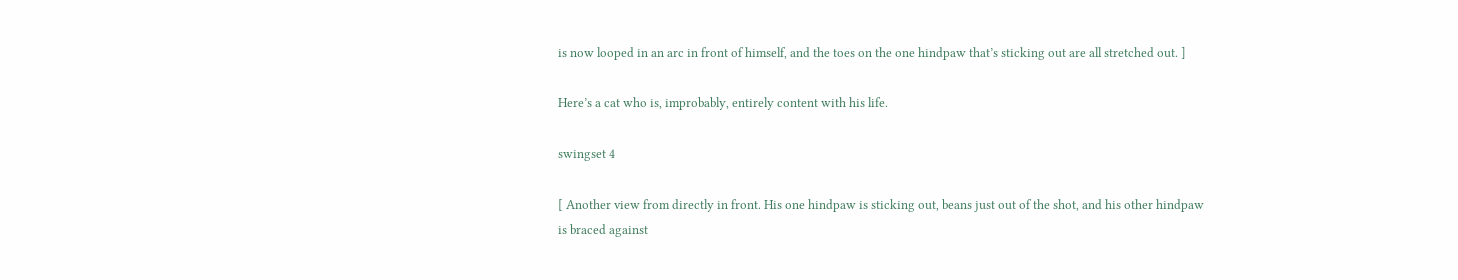is now looped in an arc in front of himself, and the toes on the one hindpaw that’s sticking out are all stretched out. ]

Here’s a cat who is, improbably, entirely content with his life.

swingset 4

[ Another view from directly in front. His one hindpaw is sticking out, beans just out of the shot, and his other hindpaw is braced against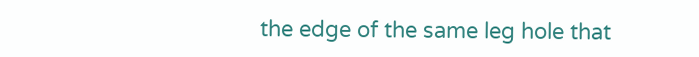the edge of the same leg hole that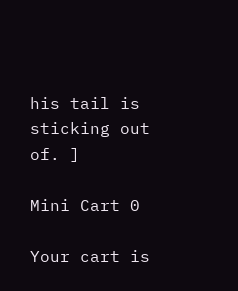his tail is sticking out of. ]

Mini Cart 0

Your cart is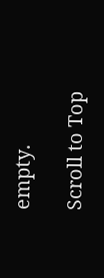empty.

Scroll to Top